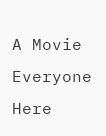A Movie Everyone Here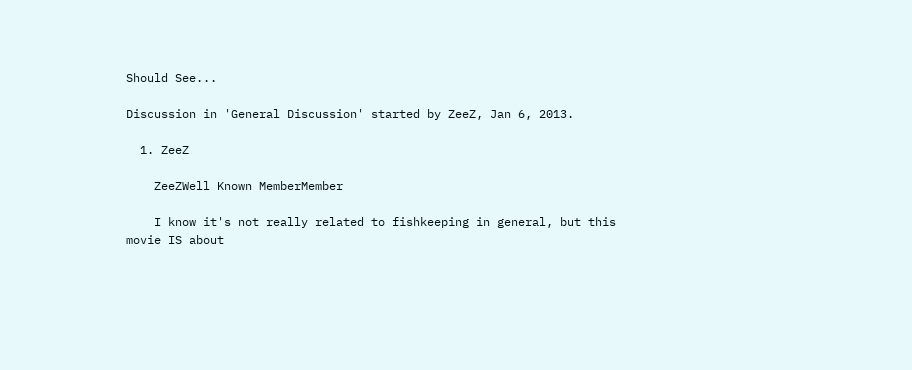Should See...

Discussion in 'General Discussion' started by ZeeZ, Jan 6, 2013.

  1. ZeeZ

    ZeeZWell Known MemberMember

    I know it's not really related to fishkeeping in general, but this movie IS about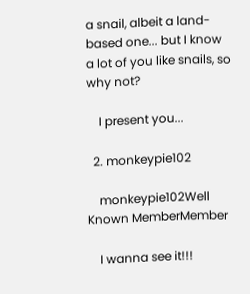a snail, albeit a land-based one... but I know a lot of you like snails, so why not?

    I present you...

  2. monkeypie102

    monkeypie102Well Known MemberMember

    I wanna see it!!!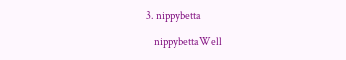3. nippybetta

    nippybettaWell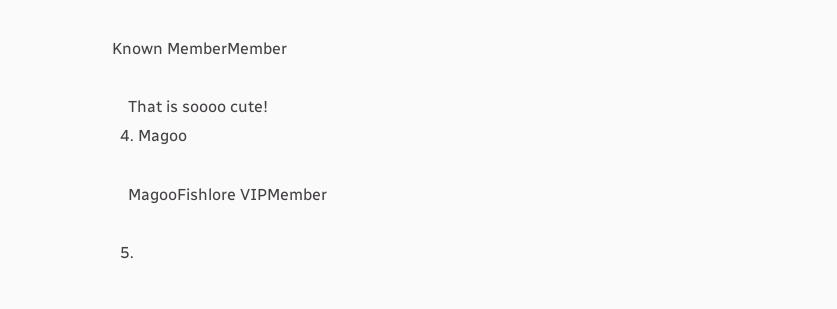Known MemberMember

    That is soooo cute!
  4. Magoo

    MagooFishlore VIPMember

  5.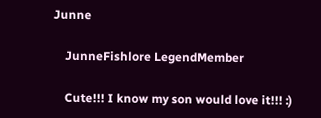Junne

    JunneFishlore LegendMember

    Cute!!! I know my son would love it!!! :)